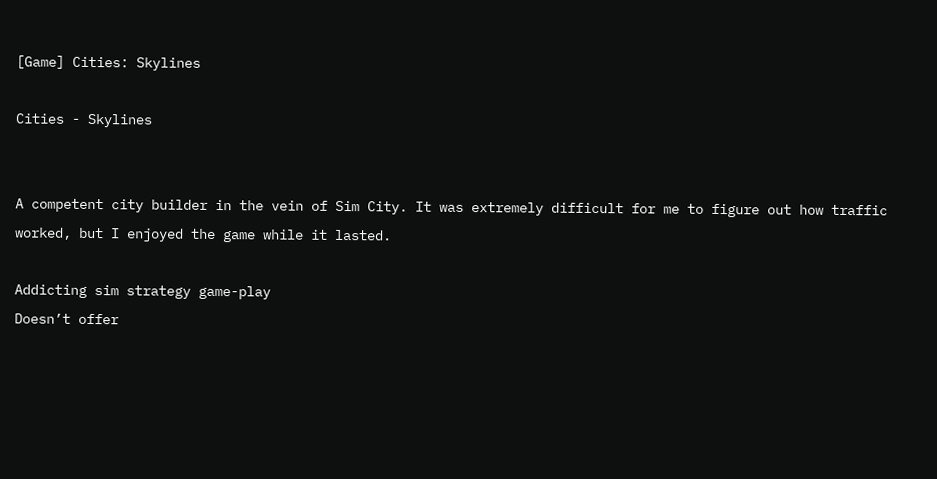[Game] Cities: Skylines

Cities - Skylines


A competent city builder in the vein of Sim City. It was extremely difficult for me to figure out how traffic worked, but I enjoyed the game while it lasted.

Addicting sim strategy game-play
Doesn’t offer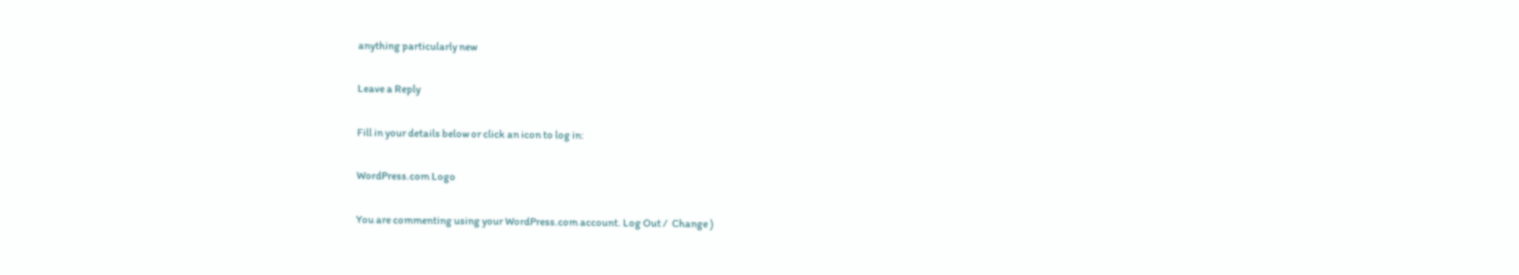anything particularly new

Leave a Reply

Fill in your details below or click an icon to log in:

WordPress.com Logo

You are commenting using your WordPress.com account. Log Out /  Change )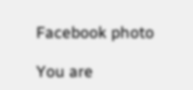Facebook photo

You are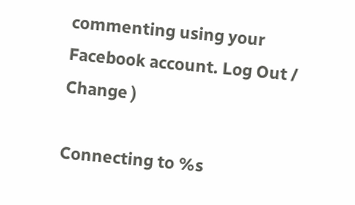commenting using your Facebook account. Log Out /  Change )

Connecting to %s